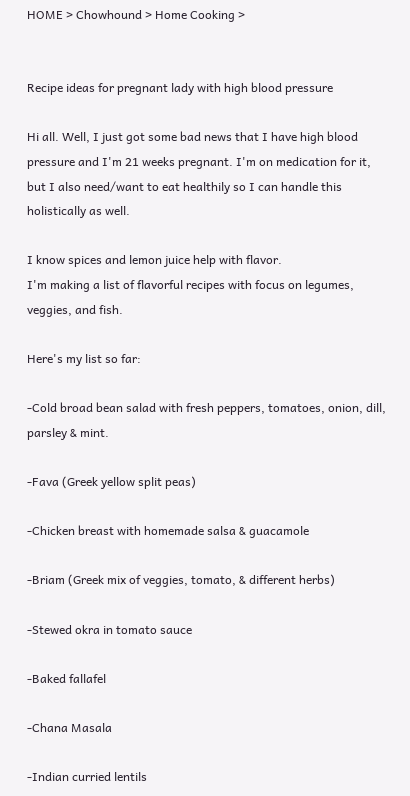HOME > Chowhound > Home Cooking >


Recipe ideas for pregnant lady with high blood pressure

Hi all. Well, I just got some bad news that I have high blood pressure and I'm 21 weeks pregnant. I'm on medication for it, but I also need/want to eat healthily so I can handle this holistically as well.

I know spices and lemon juice help with flavor.
I'm making a list of flavorful recipes with focus on legumes, veggies, and fish.

Here's my list so far:

-Cold broad bean salad with fresh peppers, tomatoes, onion, dill, parsley & mint.

-Fava (Greek yellow split peas)

-Chicken breast with homemade salsa & guacamole

-Briam (Greek mix of veggies, tomato, & different herbs)

-Stewed okra in tomato sauce

-Baked fallafel

-Chana Masala

-Indian curried lentils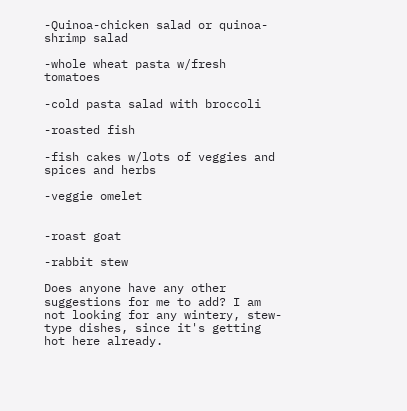-Quinoa-chicken salad or quinoa-shrimp salad

-whole wheat pasta w/fresh tomatoes

-cold pasta salad with broccoli

-roasted fish

-fish cakes w/lots of veggies and spices and herbs

-veggie omelet


-roast goat

-rabbit stew

Does anyone have any other suggestions for me to add? I am not looking for any wintery, stew-type dishes, since it's getting hot here already.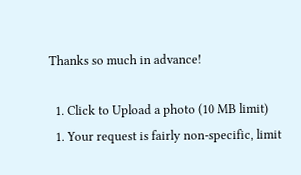Thanks so much in advance!

  1. Click to Upload a photo (10 MB limit)
  1. Your request is fairly non-specific, limit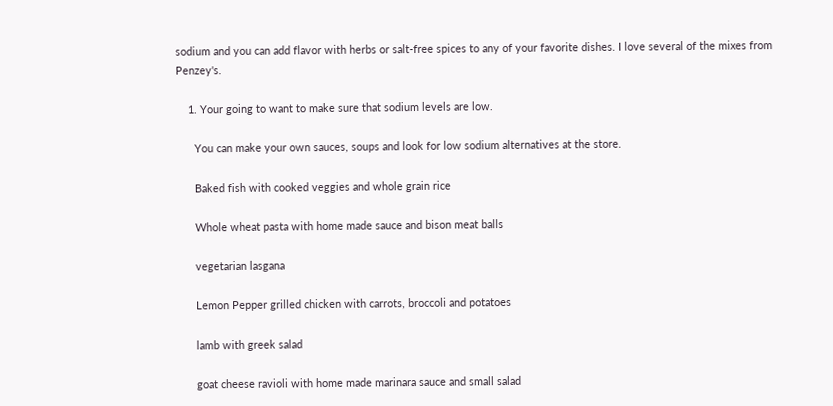sodium and you can add flavor with herbs or salt-free spices to any of your favorite dishes. I love several of the mixes from Penzey's.

    1. Your going to want to make sure that sodium levels are low.

      You can make your own sauces, soups and look for low sodium alternatives at the store.

      Baked fish with cooked veggies and whole grain rice

      Whole wheat pasta with home made sauce and bison meat balls

      vegetarian lasgana

      Lemon Pepper grilled chicken with carrots, broccoli and potatoes

      lamb with greek salad

      goat cheese ravioli with home made marinara sauce and small salad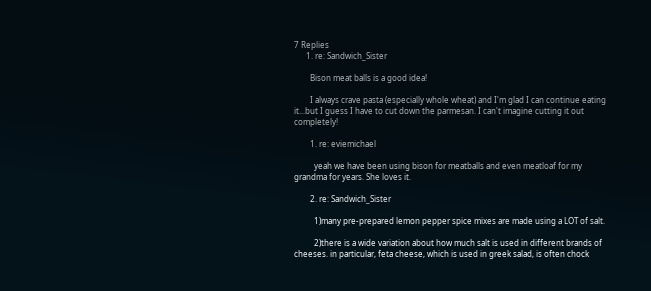7 Replies
      1. re: Sandwich_Sister

        Bison meat balls is a good idea!

        I always crave pasta (especially whole wheat) and I'm glad I can continue eating it...but I guess I have to cut down the parmesan. I can't imagine cutting it out completely!

        1. re: eviemichael

          yeah we have been using bison for meatballs and even meatloaf for my grandma for years. She loves it.

        2. re: Sandwich_Sister

          1)many pre-prepared lemon pepper spice mixes are made using a LOT of salt.

          2)there is a wide variation about how much salt is used in different brands of cheeses. in particular, feta cheese, which is used in greek salad, is often chock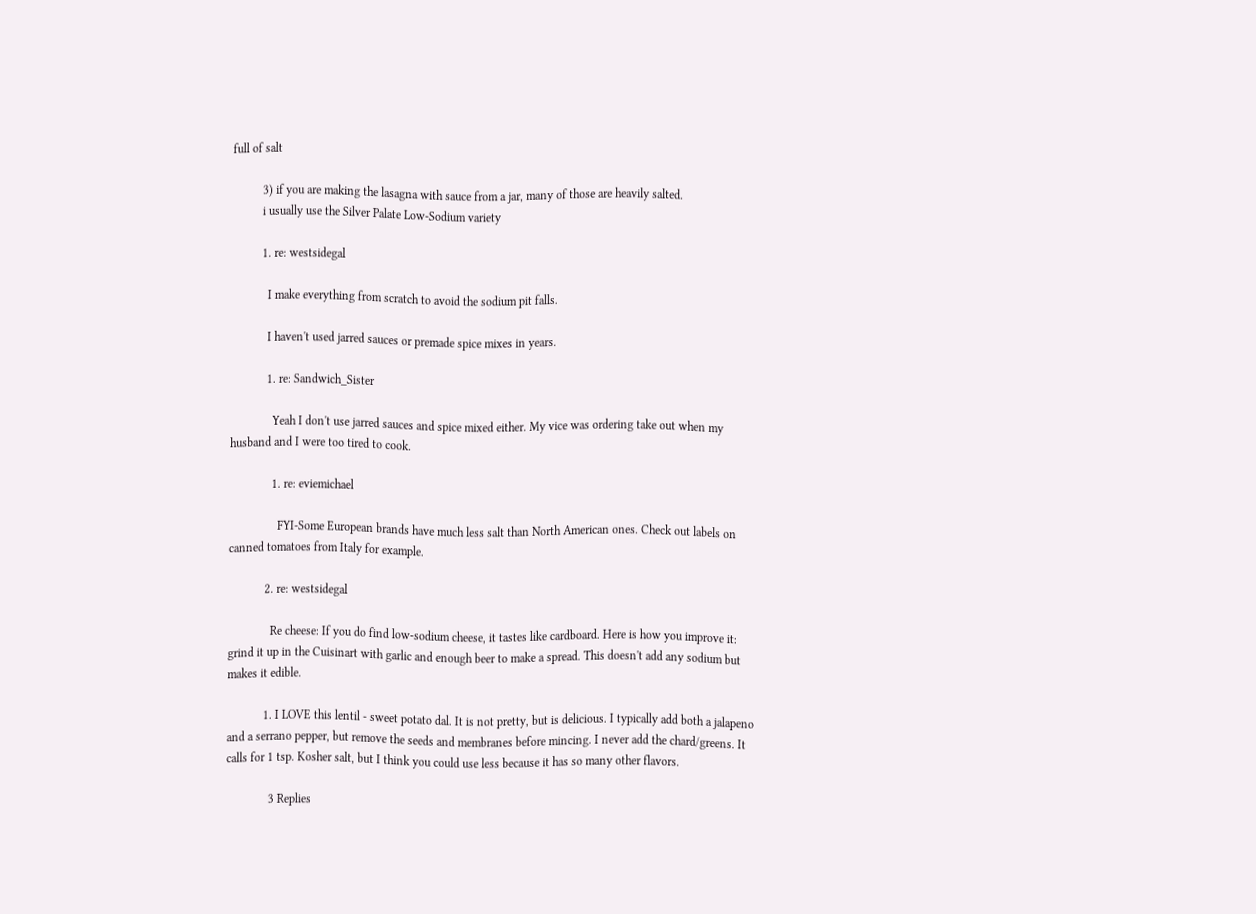full of salt

          3) if you are making the lasagna with sauce from a jar, many of those are heavily salted.
          i usually use the Silver Palate Low-Sodium variety

          1. re: westsidegal

            I make everything from scratch to avoid the sodium pit falls.

            I haven't used jarred sauces or premade spice mixes in years.

            1. re: Sandwich_Sister

              Yeah I don't use jarred sauces and spice mixed either. My vice was ordering take out when my husband and I were too tired to cook.

              1. re: eviemichael

                FYI-Some European brands have much less salt than North American ones. Check out labels on canned tomatoes from Italy for example.

            2. re: westsidegal

              Re cheese: If you do find low-sodium cheese, it tastes like cardboard. Here is how you improve it: grind it up in the Cuisinart with garlic and enough beer to make a spread. This doesn't add any sodium but makes it edible.

            1. I LOVE this lentil - sweet potato dal. It is not pretty, but is delicious. I typically add both a jalapeno and a serrano pepper, but remove the seeds and membranes before mincing. I never add the chard/greens. It calls for 1 tsp. Kosher salt, but I think you could use less because it has so many other flavors.

              3 Replies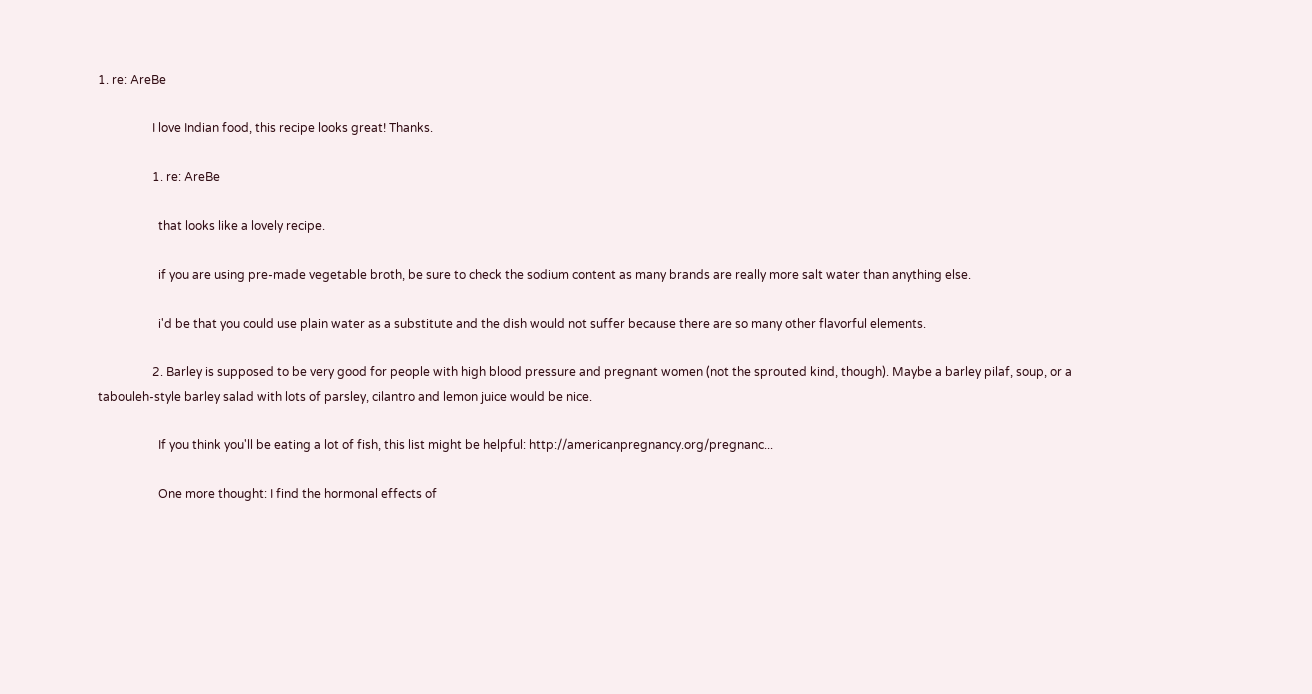1. re: AreBe

                  I love Indian food, this recipe looks great! Thanks.

                  1. re: AreBe

                    that looks like a lovely recipe.

                    if you are using pre-made vegetable broth, be sure to check the sodium content as many brands are really more salt water than anything else.

                    i'd be that you could use plain water as a substitute and the dish would not suffer because there are so many other flavorful elements.

                  2. Barley is supposed to be very good for people with high blood pressure and pregnant women (not the sprouted kind, though). Maybe a barley pilaf, soup, or a tabouleh-style barley salad with lots of parsley, cilantro and lemon juice would be nice.

                    If you think you'll be eating a lot of fish, this list might be helpful: http://americanpregnancy.org/pregnanc...

                    One more thought: I find the hormonal effects of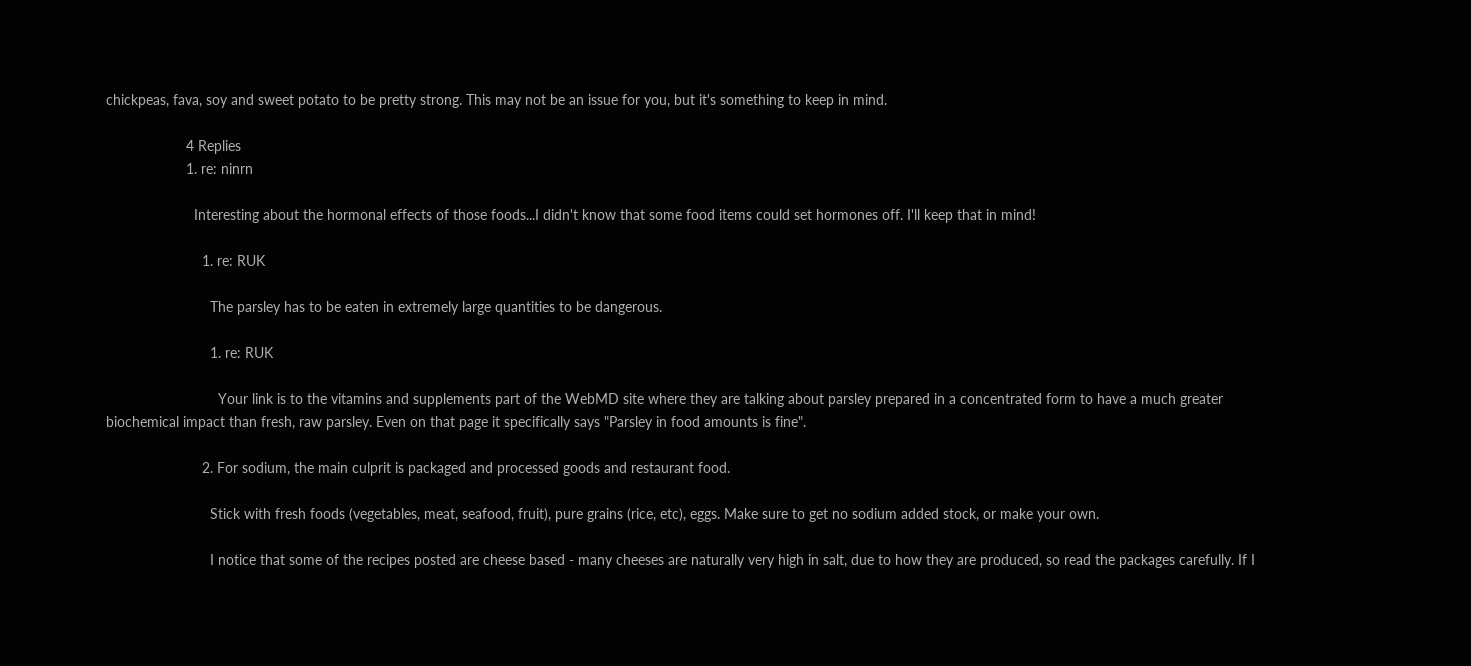chickpeas, fava, soy and sweet potato to be pretty strong. This may not be an issue for you, but it's something to keep in mind.

                    4 Replies
                    1. re: ninrn

                      Interesting about the hormonal effects of those foods...I didn't know that some food items could set hormones off. I'll keep that in mind!

                        1. re: RUK

                          The parsley has to be eaten in extremely large quantities to be dangerous.

                          1. re: RUK

                            Your link is to the vitamins and supplements part of the WebMD site where they are talking about parsley prepared in a concentrated form to have a much greater biochemical impact than fresh, raw parsley. Even on that page it specifically says "Parsley in food amounts is fine".

                        2. For sodium, the main culprit is packaged and processed goods and restaurant food.

                          Stick with fresh foods (vegetables, meat, seafood, fruit), pure grains (rice, etc), eggs. Make sure to get no sodium added stock, or make your own.

                          I notice that some of the recipes posted are cheese based - many cheeses are naturally very high in salt, due to how they are produced, so read the packages carefully. If I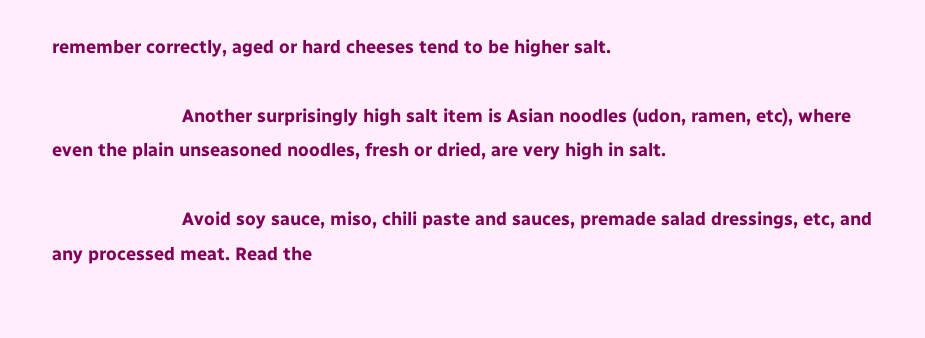remember correctly, aged or hard cheeses tend to be higher salt.

                          Another surprisingly high salt item is Asian noodles (udon, ramen, etc), where even the plain unseasoned noodles, fresh or dried, are very high in salt.

                          Avoid soy sauce, miso, chili paste and sauces, premade salad dressings, etc, and any processed meat. Read the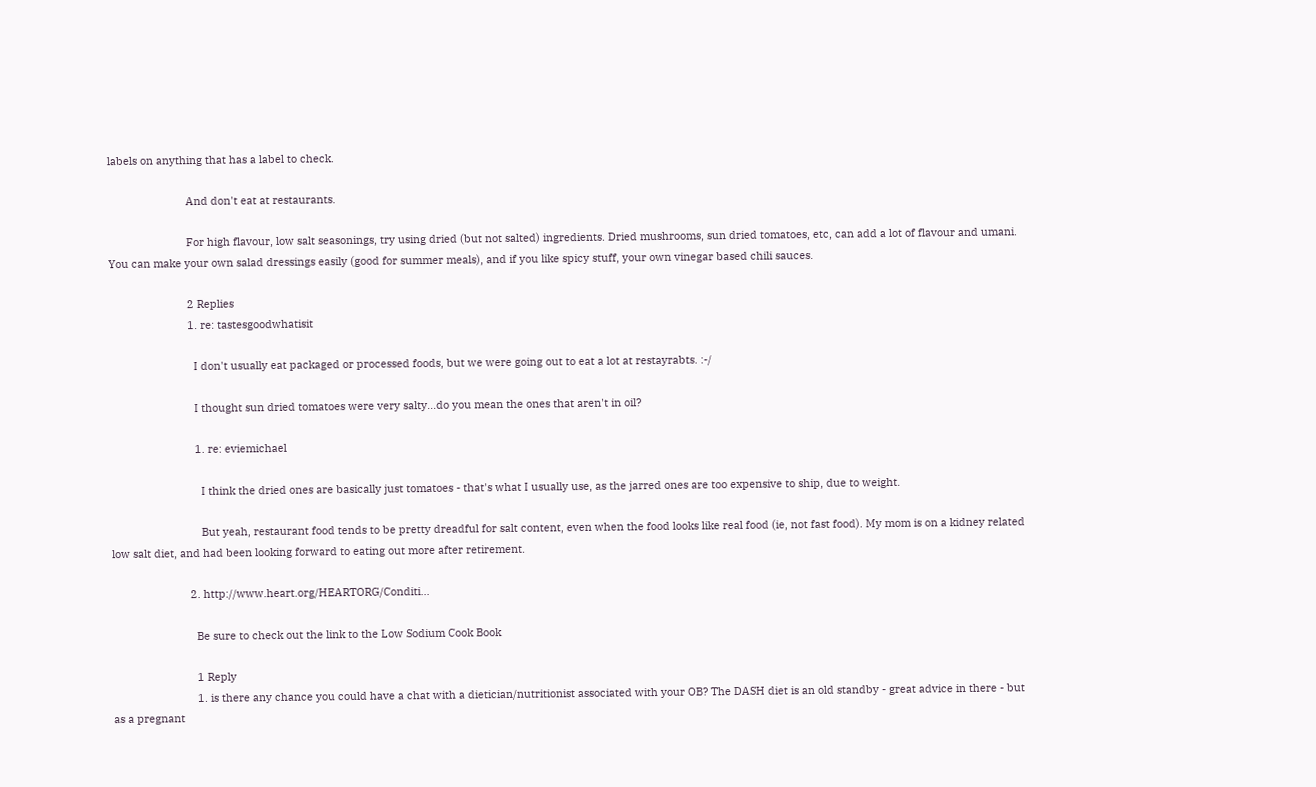labels on anything that has a label to check.

                          And don't eat at restaurants.

                          For high flavour, low salt seasonings, try using dried (but not salted) ingredients. Dried mushrooms, sun dried tomatoes, etc, can add a lot of flavour and umani. You can make your own salad dressings easily (good for summer meals), and if you like spicy stuff, your own vinegar based chili sauces.

                          2 Replies
                          1. re: tastesgoodwhatisit

                            I don't usually eat packaged or processed foods, but we were going out to eat a lot at restayrabts. :-/

                            I thought sun dried tomatoes were very salty...do you mean the ones that aren't in oil?

                            1. re: eviemichael

                              I think the dried ones are basically just tomatoes - that's what I usually use, as the jarred ones are too expensive to ship, due to weight.

                              But yeah, restaurant food tends to be pretty dreadful for salt content, even when the food looks like real food (ie, not fast food). My mom is on a kidney related low salt diet, and had been looking forward to eating out more after retirement.

                          2. http://www.heart.org/HEARTORG/Conditi...

                            Be sure to check out the link to the Low Sodium Cook Book

                            1 Reply
                            1. is there any chance you could have a chat with a dietician/nutritionist associated with your OB? The DASH diet is an old standby - great advice in there - but as a pregnant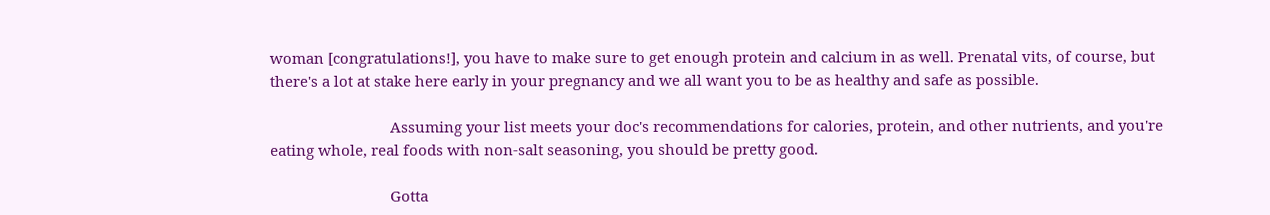woman [congratulations!], you have to make sure to get enough protein and calcium in as well. Prenatal vits, of course, but there's a lot at stake here early in your pregnancy and we all want you to be as healthy and safe as possible.

                              Assuming your list meets your doc's recommendations for calories, protein, and other nutrients, and you're eating whole, real foods with non-salt seasoning, you should be pretty good.

                              Gotta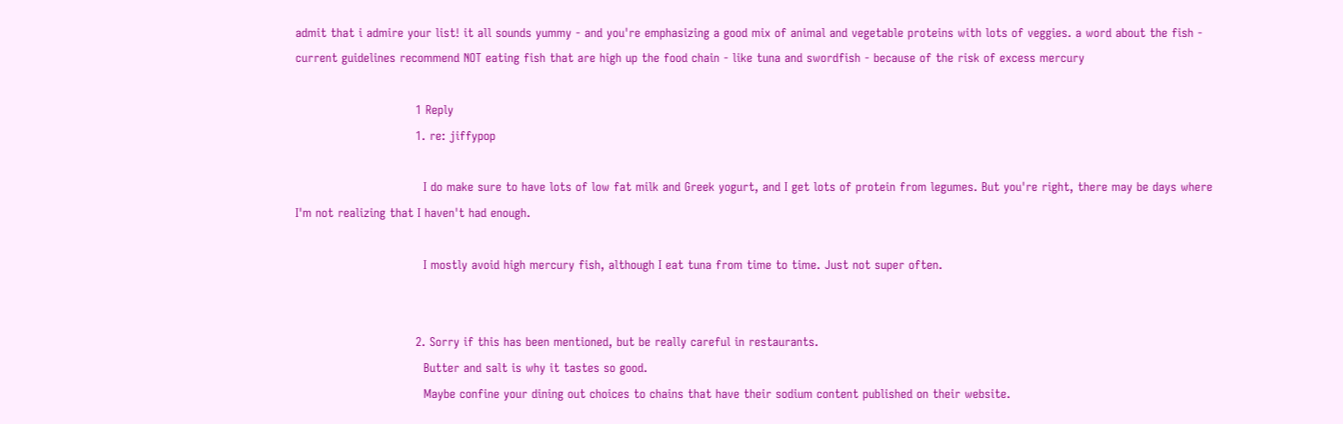admit that i admire your list! it all sounds yummy - and you're emphasizing a good mix of animal and vegetable proteins with lots of veggies. a word about the fish - current guidelines recommend NOT eating fish that are high up the food chain - like tuna and swordfish - because of the risk of excess mercury

                              1 Reply
                              1. re: jiffypop

                                I do make sure to have lots of low fat milk and Greek yogurt, and I get lots of protein from legumes. But you're right, there may be days where I'm not realizing that I haven't had enough.

                                I mostly avoid high mercury fish, although I eat tuna from time to time. Just not super often.


                              2. Sorry if this has been mentioned, but be really careful in restaurants.
                                Butter and salt is why it tastes so good.
                                Maybe confine your dining out choices to chains that have their sodium content published on their website.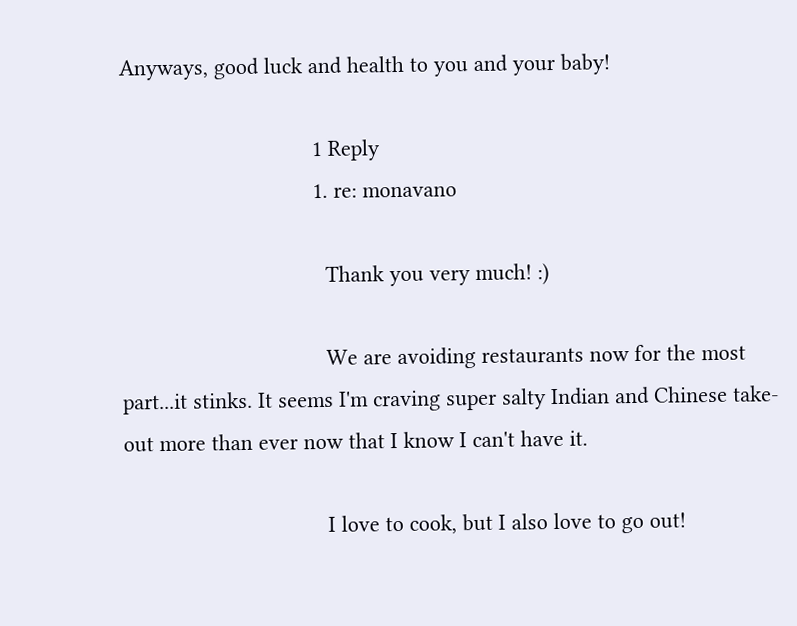Anyways, good luck and health to you and your baby!

                                1 Reply
                                1. re: monavano

                                  Thank you very much! :)

                                  We are avoiding restaurants now for the most part...it stinks. It seems I'm craving super salty Indian and Chinese take-out more than ever now that I know I can't have it.

                                  I love to cook, but I also love to go out!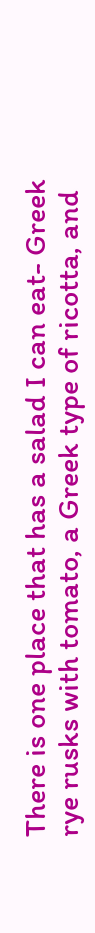There is one place that has a salad I can eat- Greek rye rusks with tomato, a Greek type of ricotta, and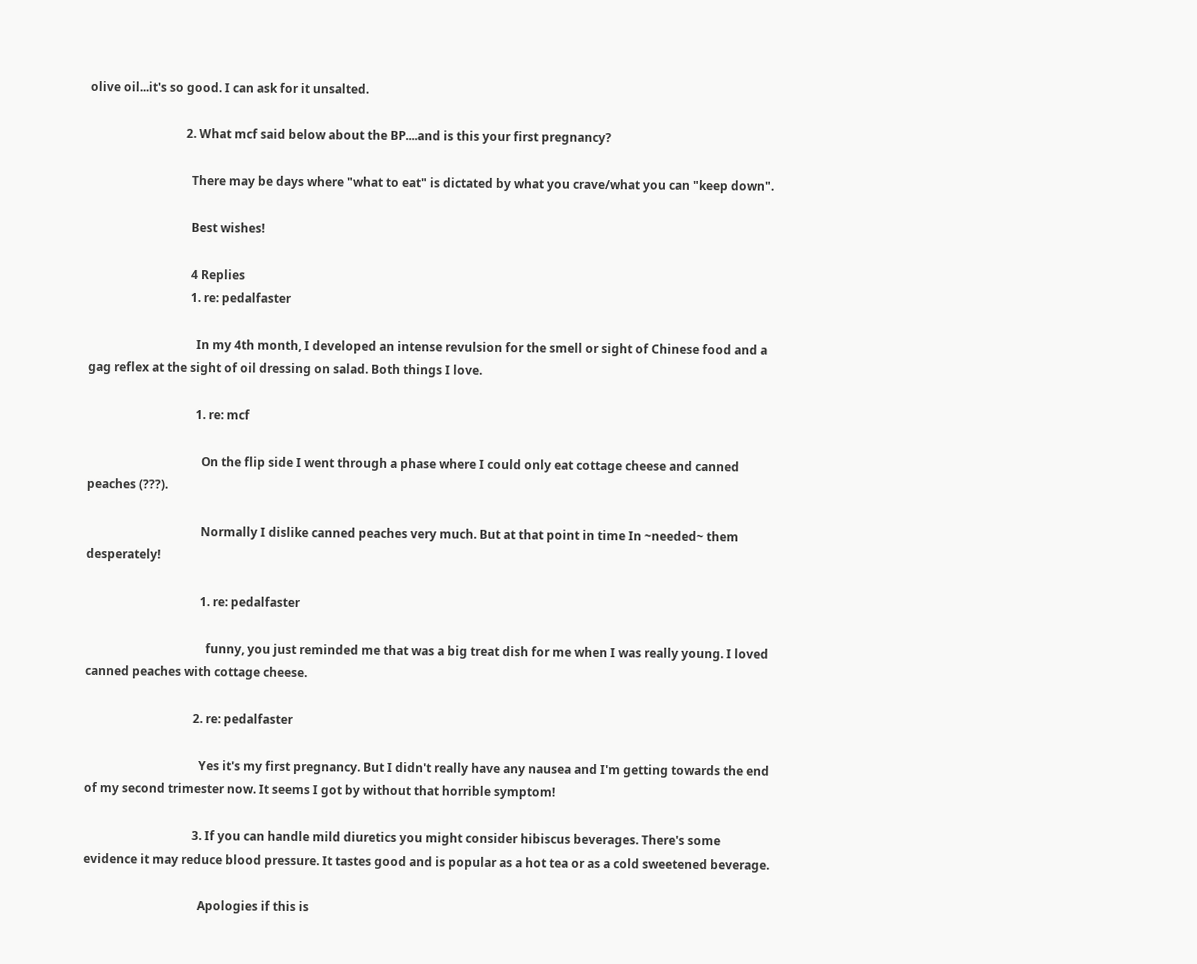olive oil...it's so good. I can ask for it unsalted.

                                2. What mcf said below about the BP....and is this your first pregnancy?

                                  There may be days where "what to eat" is dictated by what you crave/what you can "keep down".

                                  Best wishes!

                                  4 Replies
                                  1. re: pedalfaster

                                    In my 4th month, I developed an intense revulsion for the smell or sight of Chinese food and a gag reflex at the sight of oil dressing on salad. Both things I love.

                                    1. re: mcf

                                      On the flip side I went through a phase where I could only eat cottage cheese and canned peaches (???).

                                      Normally I dislike canned peaches very much. But at that point in time In ~needed~ them desperately!

                                      1. re: pedalfaster

                                        funny, you just reminded me that was a big treat dish for me when I was really young. I loved canned peaches with cottage cheese.

                                    2. re: pedalfaster

                                      Yes it's my first pregnancy. But I didn't really have any nausea and I'm getting towards the end of my second trimester now. It seems I got by without that horrible symptom!

                                    3. If you can handle mild diuretics you might consider hibiscus beverages. There's some evidence it may reduce blood pressure. It tastes good and is popular as a hot tea or as a cold sweetened beverage.

                                      Apologies if this is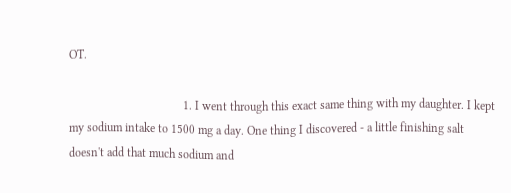OT.

                                      1. I went through this exact same thing with my daughter. I kept my sodium intake to 1500 mg a day. One thing I discovered - a little finishing salt doesn't add that much sodium and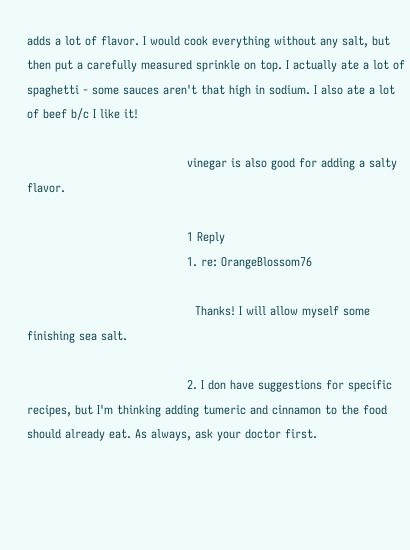adds a lot of flavor. I would cook everything without any salt, but then put a carefully measured sprinkle on top. I actually ate a lot of spaghetti - some sauces aren't that high in sodium. I also ate a lot of beef b/c I like it!

                                        vinegar is also good for adding a salty flavor.

                                        1 Reply
                                        1. re: OrangeBlossom76

                                          Thanks! I will allow myself some finishing sea salt.

                                        2. I don have suggestions for specific recipes, but I'm thinking adding tumeric and cinnamon to the food should already eat. As always, ask your doctor first.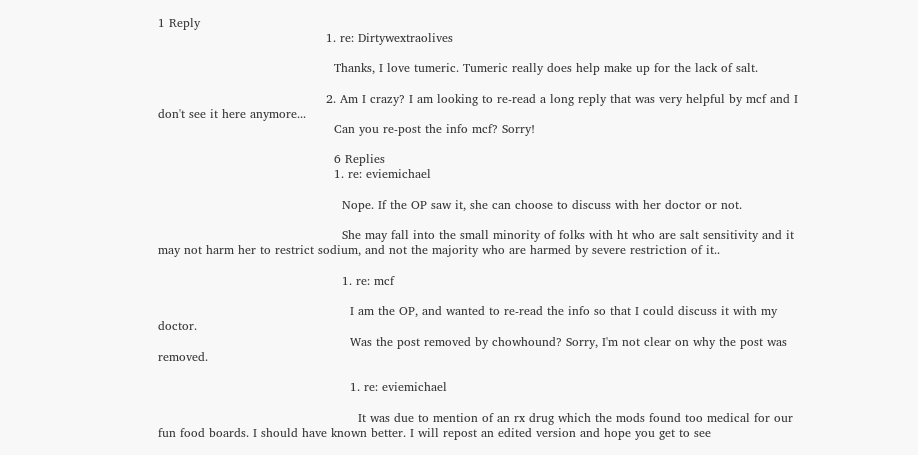1 Reply
                                          1. re: Dirtywextraolives

                                            Thanks, I love tumeric. Tumeric really does help make up for the lack of salt.

                                          2. Am I crazy? I am looking to re-read a long reply that was very helpful by mcf and I don't see it here anymore...
                                            Can you re-post the info mcf? Sorry!

                                            6 Replies
                                            1. re: eviemichael

                                              Nope. If the OP saw it, she can choose to discuss with her doctor or not.

                                              She may fall into the small minority of folks with ht who are salt sensitivity and it may not harm her to restrict sodium, and not the majority who are harmed by severe restriction of it..

                                              1. re: mcf

                                                I am the OP, and wanted to re-read the info so that I could discuss it with my doctor.
                                                Was the post removed by chowhound? Sorry, I'm not clear on why the post was removed.

                                                1. re: eviemichael

                                                  It was due to mention of an rx drug which the mods found too medical for our fun food boards. I should have known better. I will repost an edited version and hope you get to see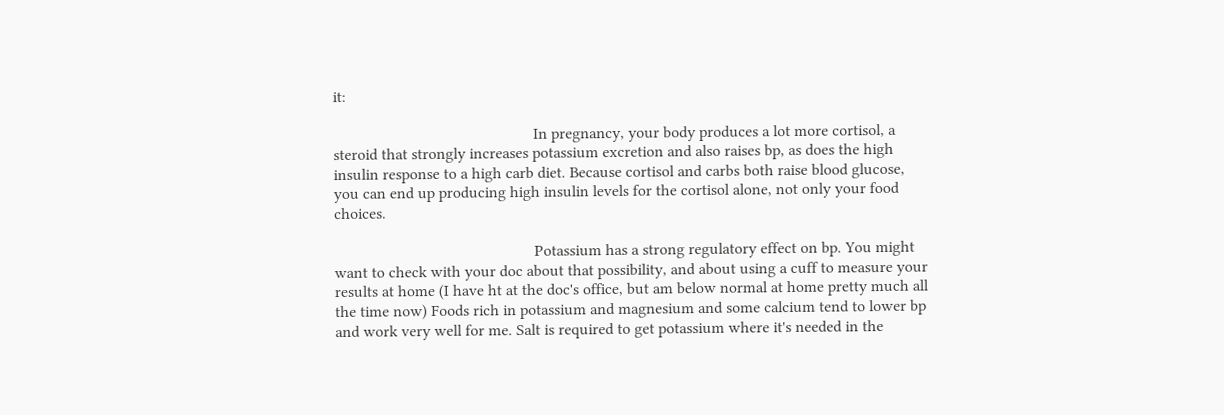it:

                                                  In pregnancy, your body produces a lot more cortisol, a steroid that strongly increases potassium excretion and also raises bp, as does the high insulin response to a high carb diet. Because cortisol and carbs both raise blood glucose, you can end up producing high insulin levels for the cortisol alone, not only your food choices.

                                                  Potassium has a strong regulatory effect on bp. You might want to check with your doc about that possibility, and about using a cuff to measure your results at home (I have ht at the doc's office, but am below normal at home pretty much all the time now) Foods rich in potassium and magnesium and some calcium tend to lower bp and work very well for me. Salt is required to get potassium where it's needed in the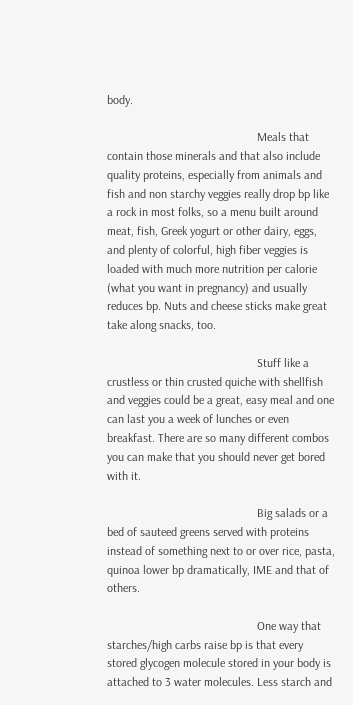body.

                                                  Meals that contain those minerals and that also include quality proteins, especially from animals and fish and non starchy veggies really drop bp like a rock in most folks, so a menu built around meat, fish, Greek yogurt or other dairy, eggs, and plenty of colorful, high fiber veggies is loaded with much more nutrition per calorie (what you want in pregnancy) and usually reduces bp. Nuts and cheese sticks make great take along snacks, too.

                                                  Stuff like a crustless or thin crusted quiche with shellfish and veggies could be a great, easy meal and one can last you a week of lunches or even breakfast. There are so many different combos you can make that you should never get bored with it.

                                                  Big salads or a bed of sauteed greens served with proteins instead of something next to or over rice, pasta, quinoa lower bp dramatically, IME and that of others.

                                                  One way that starches/high carbs raise bp is that every stored glycogen molecule stored in your body is attached to 3 water molecules. Less starch and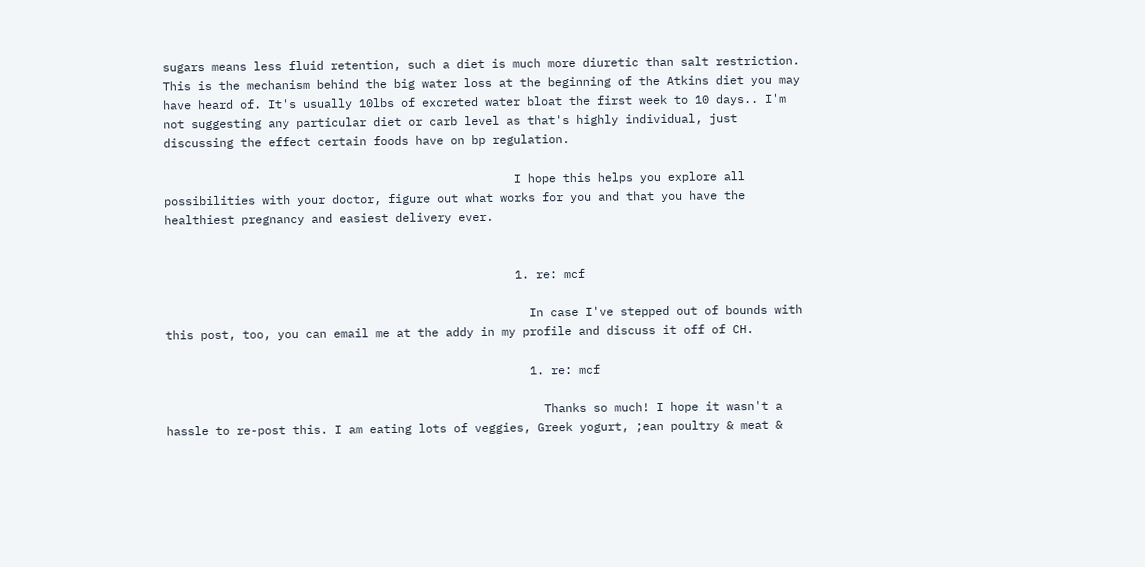sugars means less fluid retention, such a diet is much more diuretic than salt restriction. This is the mechanism behind the big water loss at the beginning of the Atkins diet you may have heard of. It's usually 10lbs of excreted water bloat the first week to 10 days.. I'm not suggesting any particular diet or carb level as that's highly individual, just discussing the effect certain foods have on bp regulation.

                                                  I hope this helps you explore all possibilities with your doctor, figure out what works for you and that you have the healthiest pregnancy and easiest delivery ever.


                                                  1. re: mcf

                                                    In case I've stepped out of bounds with this post, too, you can email me at the addy in my profile and discuss it off of CH.

                                                    1. re: mcf

                                                      Thanks so much! I hope it wasn't a hassle to re-post this. I am eating lots of veggies, Greek yogurt, ;ean poultry & meat &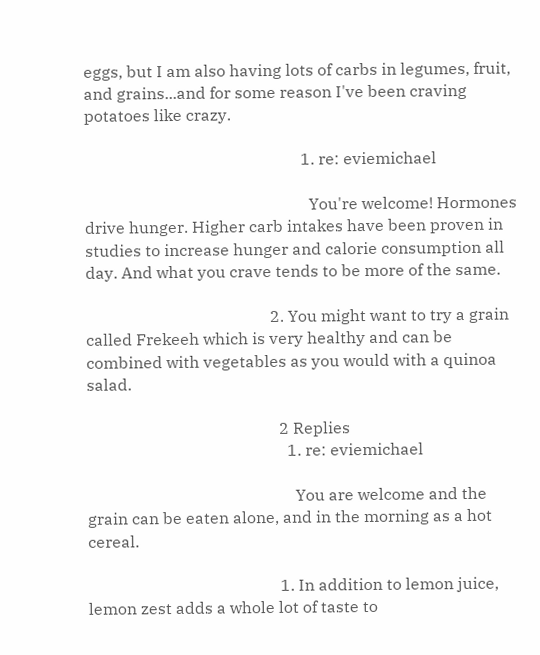eggs, but I am also having lots of carbs in legumes, fruit, and grains...and for some reason I've been craving potatoes like crazy.

                                                      1. re: eviemichael

                                                        You're welcome! Hormones drive hunger. Higher carb intakes have been proven in studies to increase hunger and calorie consumption all day. And what you crave tends to be more of the same.

                                              2. You might want to try a grain called Frekeeh which is very healthy and can be combined with vegetables as you would with a quinoa salad.

                                                2 Replies
                                                  1. re: eviemichael

                                                    You are welcome and the grain can be eaten alone, and in the morning as a hot cereal.

                                                1. In addition to lemon juice, lemon zest adds a whole lot of taste to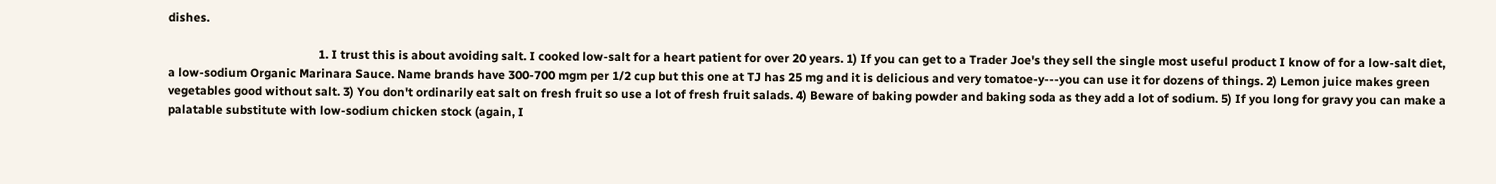dishes.

                                                  1. I trust this is about avoiding salt. I cooked low-salt for a heart patient for over 20 years. 1) If you can get to a Trader Joe's they sell the single most useful product I know of for a low-salt diet, a low-sodium Organic Marinara Sauce. Name brands have 300-700 mgm per 1/2 cup but this one at TJ has 25 mg and it is delicious and very tomatoe-y---you can use it for dozens of things. 2) Lemon juice makes green vegetables good without salt. 3) You don't ordinarily eat salt on fresh fruit so use a lot of fresh fruit salads. 4) Beware of baking powder and baking soda as they add a lot of sodium. 5) If you long for gravy you can make a palatable substitute with low-sodium chicken stock (again, I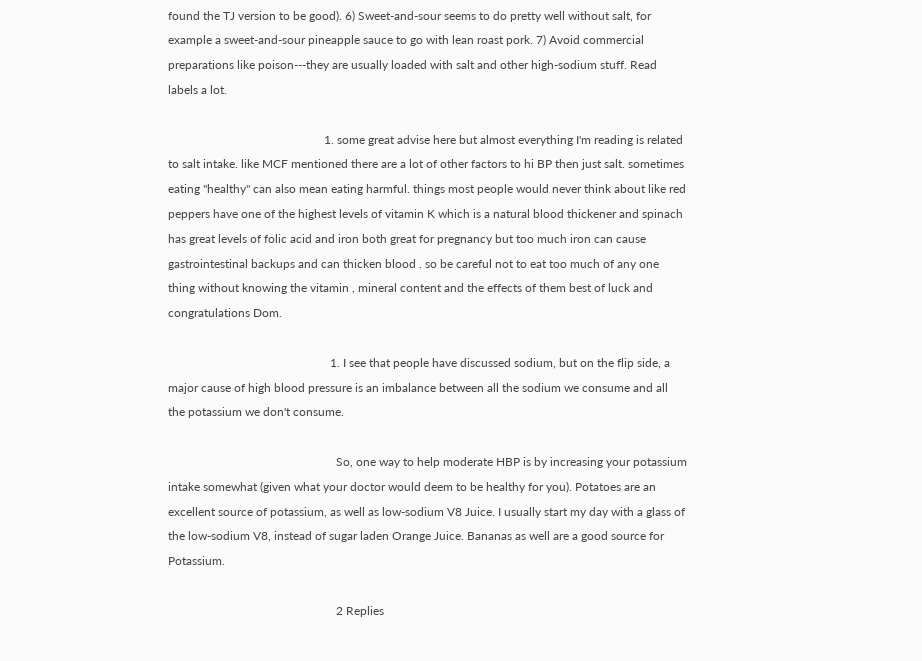found the TJ version to be good). 6) Sweet-and-sour seems to do pretty well without salt, for example a sweet-and-sour pineapple sauce to go with lean roast pork. 7) Avoid commercial preparations like poison---they are usually loaded with salt and other high-sodium stuff. Read labels a lot.

                                                    1. some great advise here but almost everything I'm reading is related to salt intake. like MCF mentioned there are a lot of other factors to hi BP then just salt. sometimes eating "healthy" can also mean eating harmful. things most people would never think about like red peppers have one of the highest levels of vitamin K which is a natural blood thickener and spinach has great levels of folic acid and iron both great for pregnancy but too much iron can cause gastrointestinal backups and can thicken blood . so be careful not to eat too much of any one thing without knowing the vitamin , mineral content and the effects of them best of luck and congratulations Dom.

                                                      1. I see that people have discussed sodium, but on the flip side, a major cause of high blood pressure is an imbalance between all the sodium we consume and all the potassium we don't consume.

                                                        So, one way to help moderate HBP is by increasing your potassium intake somewhat (given what your doctor would deem to be healthy for you). Potatoes are an excellent source of potassium, as well as low-sodium V8 Juice. I usually start my day with a glass of the low-sodium V8, instead of sugar laden Orange Juice. Bananas as well are a good source for Potassium.

                                                        2 Replies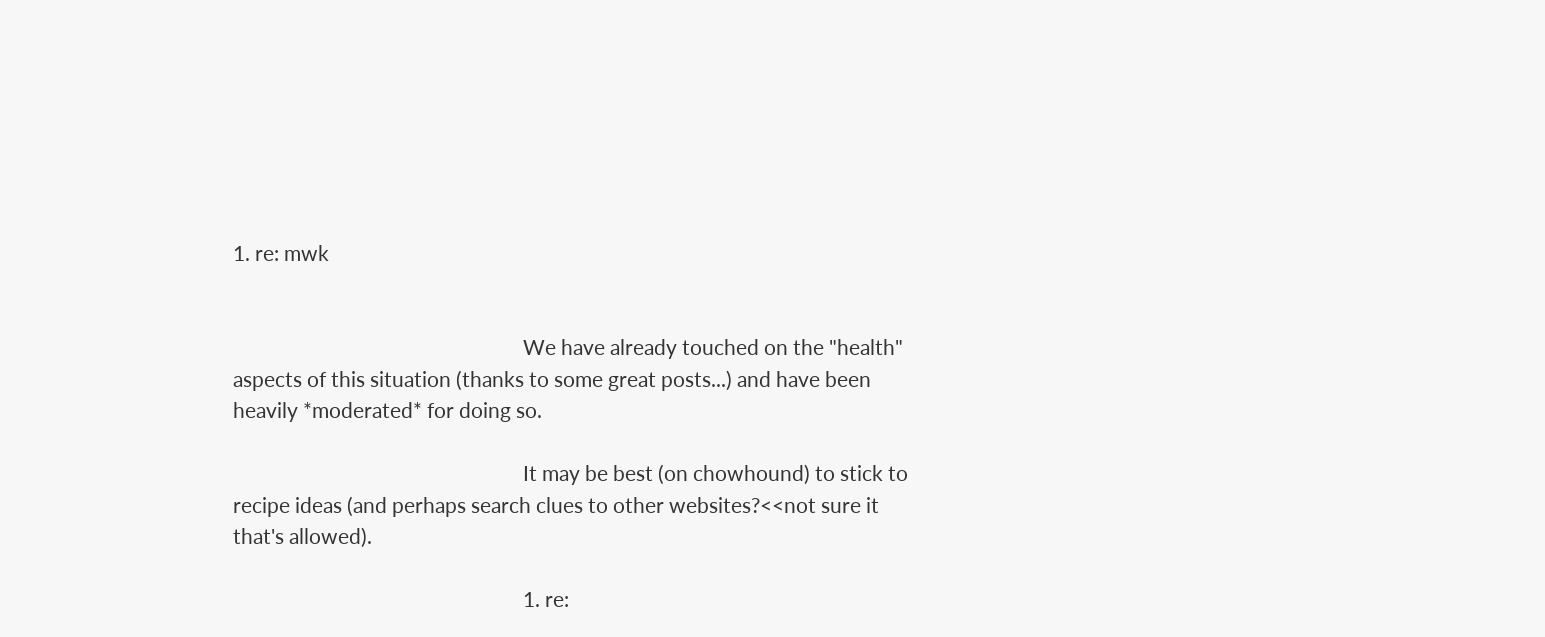1. re: mwk


                                                          We have already touched on the "health" aspects of this situation (thanks to some great posts...) and have been heavily *moderated* for doing so.

                                                          It may be best (on chowhound) to stick to recipe ideas (and perhaps search clues to other websites?<<not sure it that's allowed).

                                                          1. re: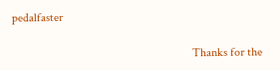pedalfaster

                                                            Thanks for the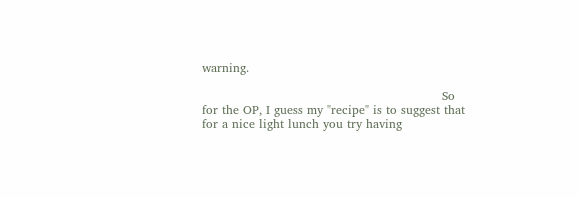warning.

                                                            So for the OP, I guess my "recipe" is to suggest that for a nice light lunch you try having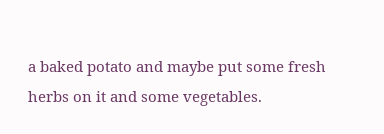a baked potato and maybe put some fresh herbs on it and some vegetables.